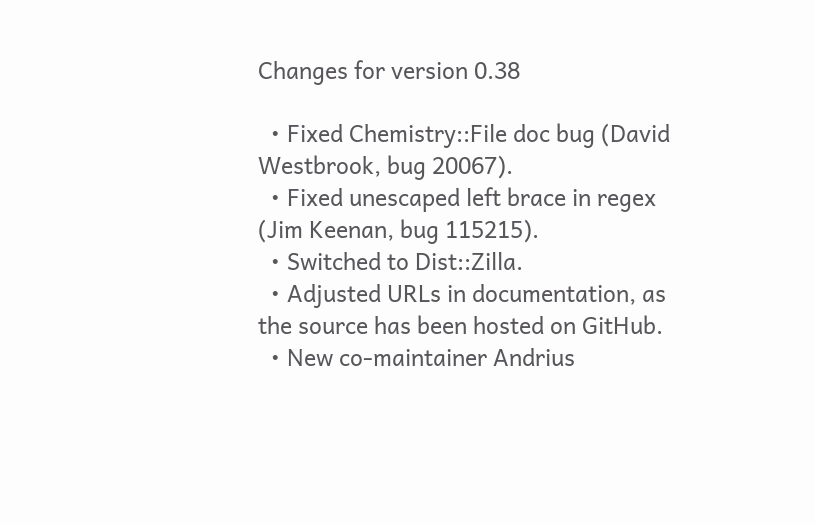Changes for version 0.38

  • Fixed Chemistry::File doc bug (David Westbrook, bug 20067).
  • Fixed unescaped left brace in regex (Jim Keenan, bug 115215).
  • Switched to Dist::Zilla.
  • Adjusted URLs in documentation, as the source has been hosted on GitHub.
  • New co-maintainer Andrius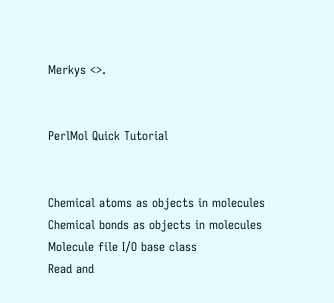Merkys <>.


PerlMol Quick Tutorial


Chemical atoms as objects in molecules
Chemical bonds as objects in molecules
Molecule file I/O base class
Read and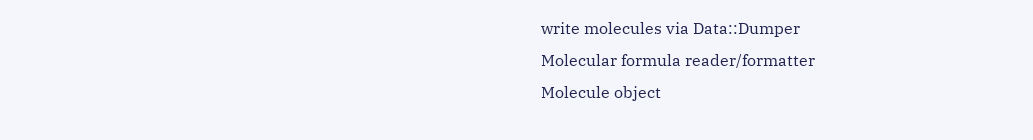write molecules via Data::Dumper
Molecular formula reader/formatter
Molecule object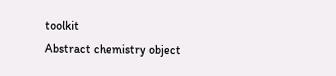toolkit
Abstract chemistry object